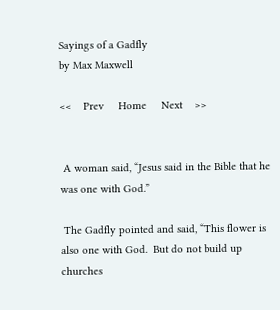Sayings of a Gadfly
by Max Maxwell

<<    Prev     Home     Next    >>


 A woman said, “Jesus said in the Bible that he was one with God.”

 The Gadfly pointed and said, “This flower is also one with God.  But do not build up churches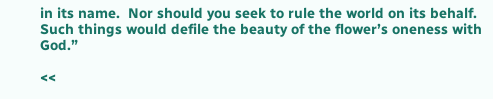in its name.  Nor should you seek to rule the world on its behalf.  Such things would defile the beauty of the flower’s oneness with God.”

<<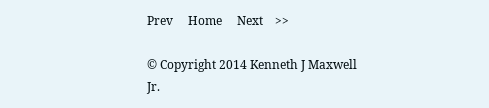Prev     Home     Next    >>

© Copyright 2014 Kenneth J Maxwell Jr.